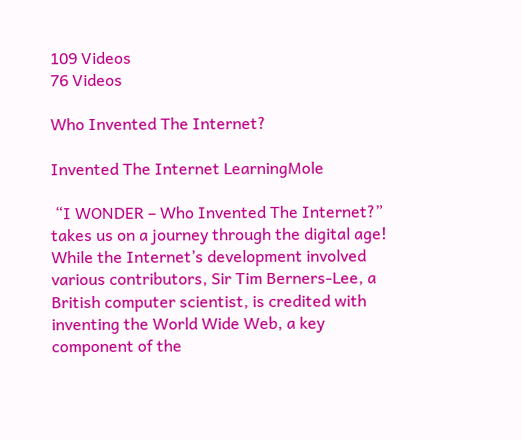109 Videos
76 Videos

Who Invented The Internet?

Invented The Internet LearningMole

 “I WONDER – Who Invented The Internet?” takes us on a journey through the digital age!  While the Internet’s development involved various contributors, Sir Tim Berners-Lee, a British computer scientist, is credited with inventing the World Wide Web, a key component of the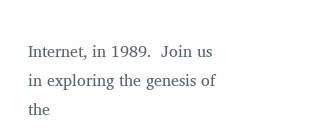Internet, in 1989.  Join us in exploring the genesis of the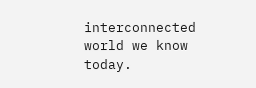interconnected world we know today.